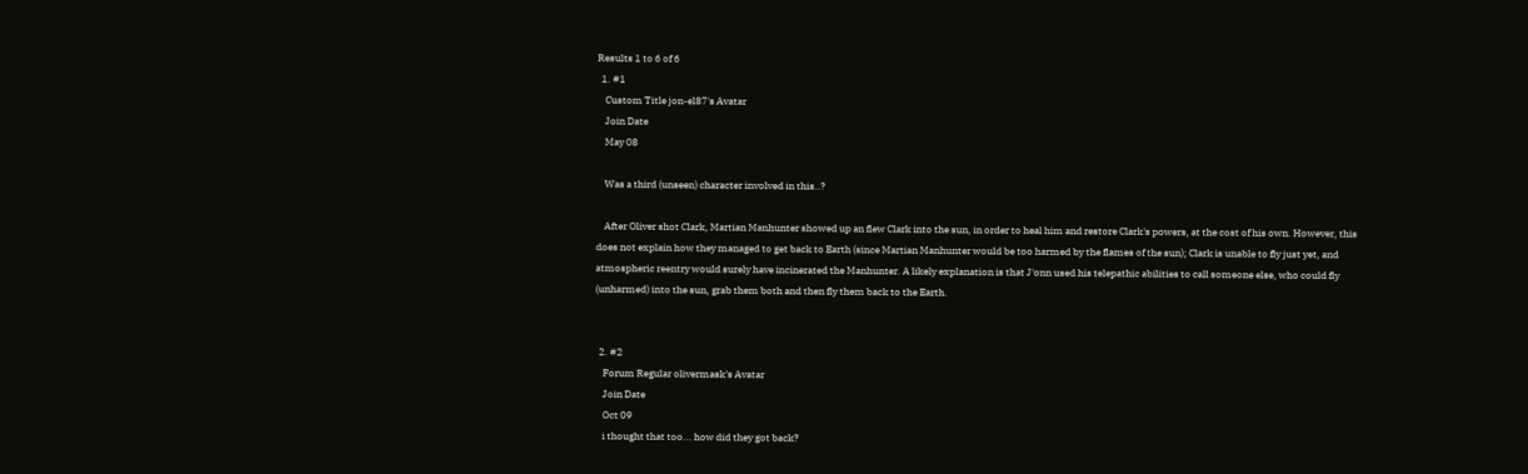Results 1 to 6 of 6
  1. #1
    Custom Title jon-el87's Avatar
    Join Date
    May 08

    Was a third (unseen) character involved in this..?

    After Oliver shot Clark, Martian Manhunter showed up an flew Clark into the sun, in order to heal him and restore Clark's powers, at the cost of his own. However, this does not explain how they managed to get back to Earth (since Martian Manhunter would be too harmed by the flames of the sun); Clark is unable to fly just yet, and atmospheric reentry would surely have incinerated the Manhunter. A likely explanation is that J'onn used his telepathic abilities to call someone else, who could fly (unharmed) into the sun, grab them both and then fly them back to the Earth.


  2. #2
    Forum Regular olivermask's Avatar
    Join Date
    Oct 09
    i thought that too... how did they got back?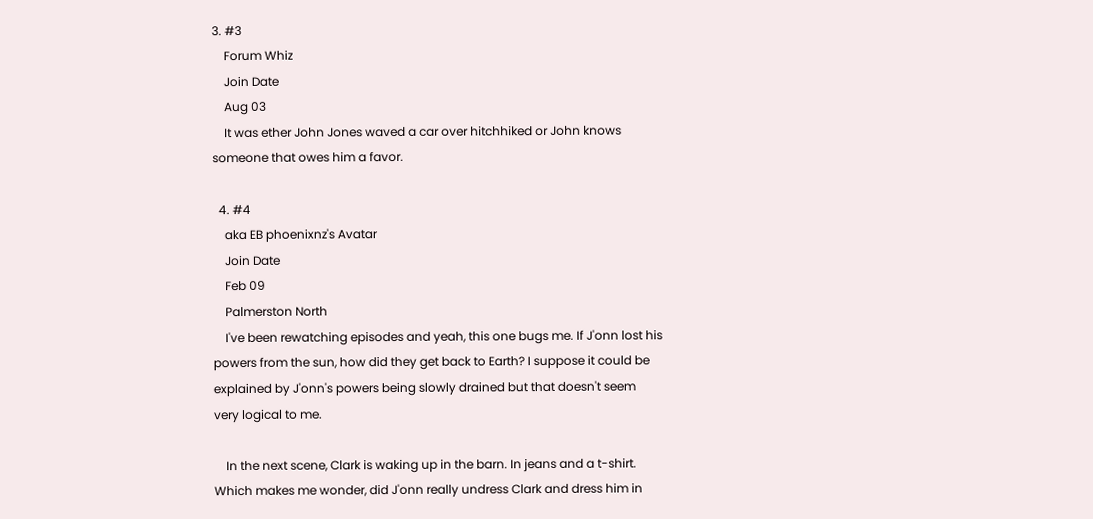3. #3
    Forum Whiz
    Join Date
    Aug 03
    It was ether John Jones waved a car over hitchhiked or John knows someone that owes him a favor.

  4. #4
    aka EB phoenixnz's Avatar
    Join Date
    Feb 09
    Palmerston North
    I've been rewatching episodes and yeah, this one bugs me. If J'onn lost his powers from the sun, how did they get back to Earth? I suppose it could be explained by J'onn's powers being slowly drained but that doesn't seem very logical to me.

    In the next scene, Clark is waking up in the barn. In jeans and a t-shirt. Which makes me wonder, did J'onn really undress Clark and dress him in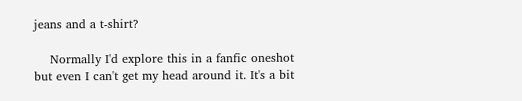jeans and a t-shirt?

    Normally I'd explore this in a fanfic oneshot but even I can't get my head around it. It's a bit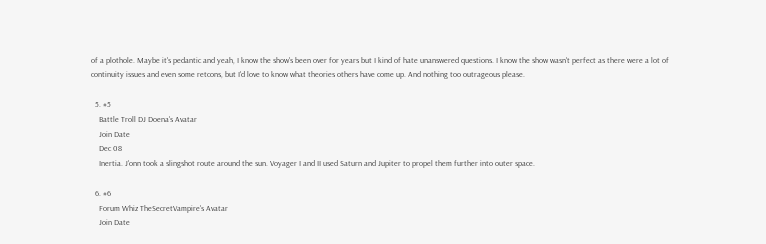of a plothole. Maybe it's pedantic and yeah, I know the show's been over for years but I kind of hate unanswered questions. I know the show wasn't perfect as there were a lot of continuity issues and even some retcons, but I'd love to know what theories others have come up. And nothing too outrageous please.

  5. #5
    Battle Troll DJ Doena's Avatar
    Join Date
    Dec 08
    Inertia. J'onn took a slingshot route around the sun. Voyager I and II used Saturn and Jupiter to propel them further into outer space.

  6. #6
    Forum Whiz TheSecretVampire's Avatar
    Join Date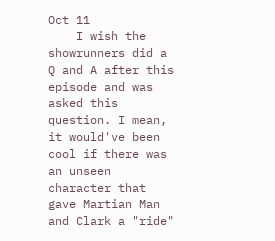Oct 11
    I wish the showrunners did a Q and A after this episode and was asked this question. I mean, it would've been cool if there was an unseen character that gave Martian Man and Clark a "ride"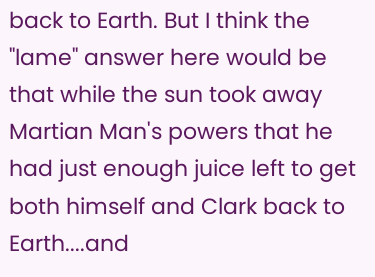back to Earth. But I think the "lame" answer here would be that while the sun took away Martian Man's powers that he had just enough juice left to get both himself and Clark back to Earth....and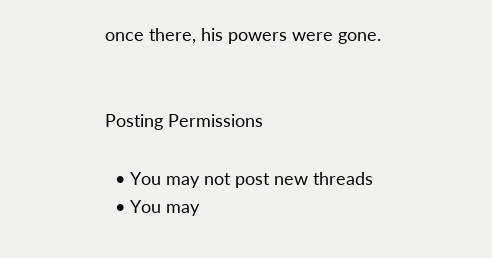once there, his powers were gone.


Posting Permissions

  • You may not post new threads
  • You may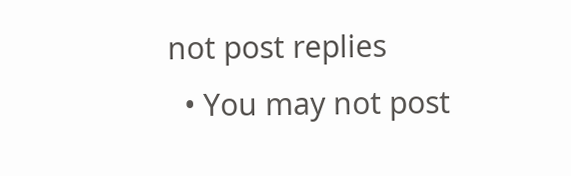not post replies
  • You may not post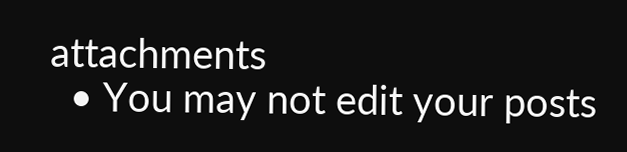attachments
  • You may not edit your posts